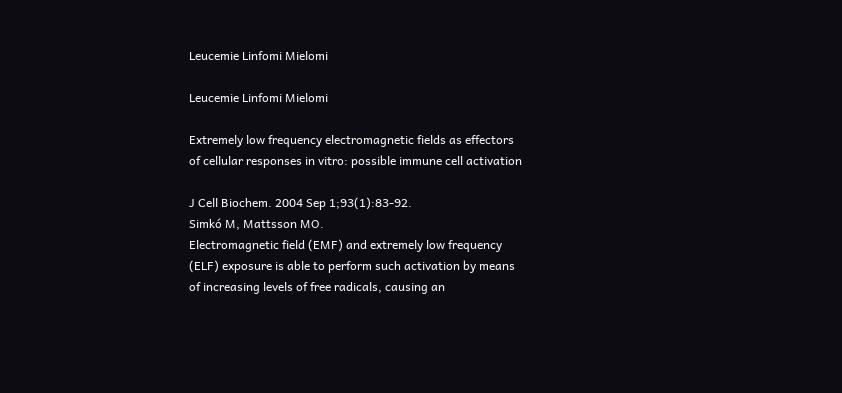Leucemie Linfomi Mielomi

Leucemie Linfomi Mielomi

Extremely low frequency electromagnetic fields as effectors of cellular responses in vitro: possible immune cell activation

J Cell Biochem. 2004 Sep 1;93(1):83-92.
Simkó M, Mattsson MO.
Electromagnetic field (EMF) and extremely low frequency (ELF) exposure is able to perform such activation by means of increasing levels of free radicals, causing an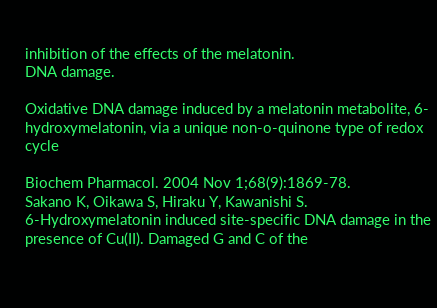inhibition of the effects of the melatonin.
DNA damage.

Oxidative DNA damage induced by a melatonin metabolite, 6-hydroxymelatonin, via a unique non-o-quinone type of redox cycle

Biochem Pharmacol. 2004 Nov 1;68(9):1869-78.
Sakano K, Oikawa S, Hiraku Y, Kawanishi S.
6-Hydroxymelatonin induced site-specific DNA damage in the presence of Cu(II). Damaged G and C of the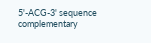5'-ACG-3' sequence complementary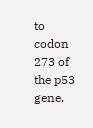to codon 273 of the p53 gene.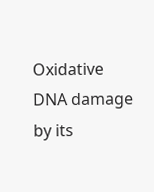Oxidative DNA damage by its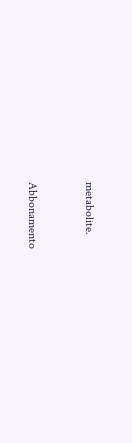metabolite.


Abbonamento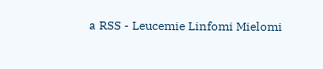a RSS - Leucemie Linfomi Mielomi